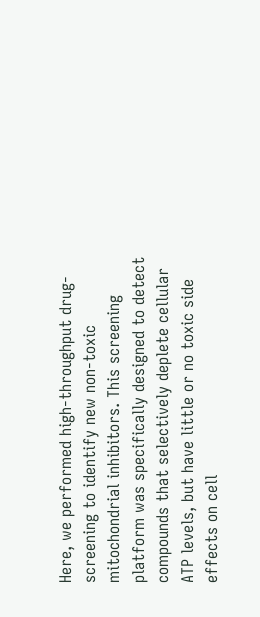Here, we performed high-throughput drug-screening to identify new non-toxic mitochondrial inhibitors. This screening platform was specifically designed to detect compounds that selectively deplete cellular ATP levels, but have little or no toxic side effects on cell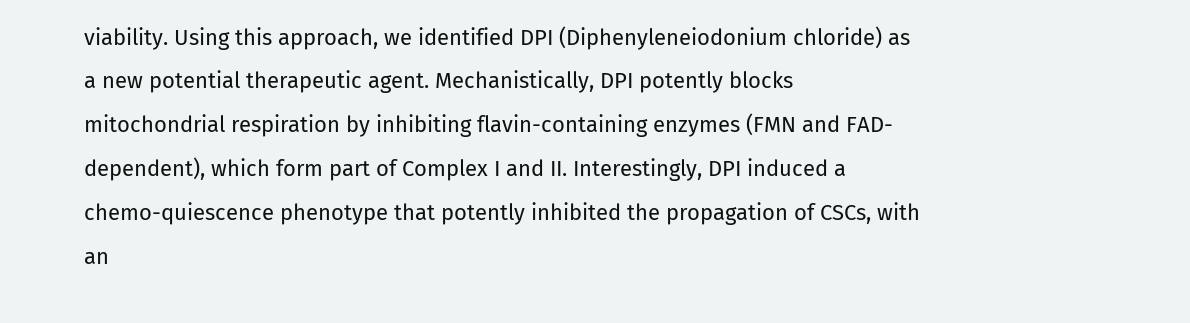viability. Using this approach, we identified DPI (Diphenyleneiodonium chloride) as a new potential therapeutic agent. Mechanistically, DPI potently blocks mitochondrial respiration by inhibiting flavin-containing enzymes (FMN and FAD-dependent), which form part of Complex I and II. Interestingly, DPI induced a chemo-quiescence phenotype that potently inhibited the propagation of CSCs, with an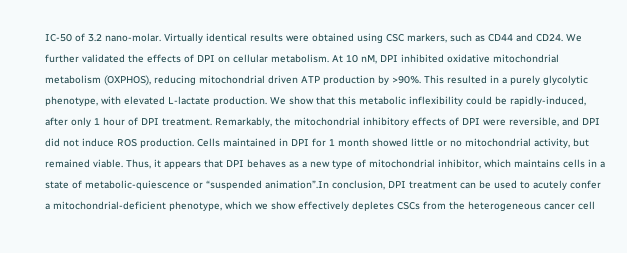IC-50 of 3.2 nano-molar. Virtually identical results were obtained using CSC markers, such as CD44 and CD24. We further validated the effects of DPI on cellular metabolism. At 10 nM, DPI inhibited oxidative mitochondrial metabolism (OXPHOS), reducing mitochondrial driven ATP production by >90%. This resulted in a purely glycolytic phenotype, with elevated L-lactate production. We show that this metabolic inflexibility could be rapidly-induced, after only 1 hour of DPI treatment. Remarkably, the mitochondrial inhibitory effects of DPI were reversible, and DPI did not induce ROS production. Cells maintained in DPI for 1 month showed little or no mitochondrial activity, but remained viable. Thus, it appears that DPI behaves as a new type of mitochondrial inhibitor, which maintains cells in a state of metabolic-quiescence or “suspended animation”.In conclusion, DPI treatment can be used to acutely confer a mitochondrial-deficient phenotype, which we show effectively depletes CSCs from the heterogeneous cancer cell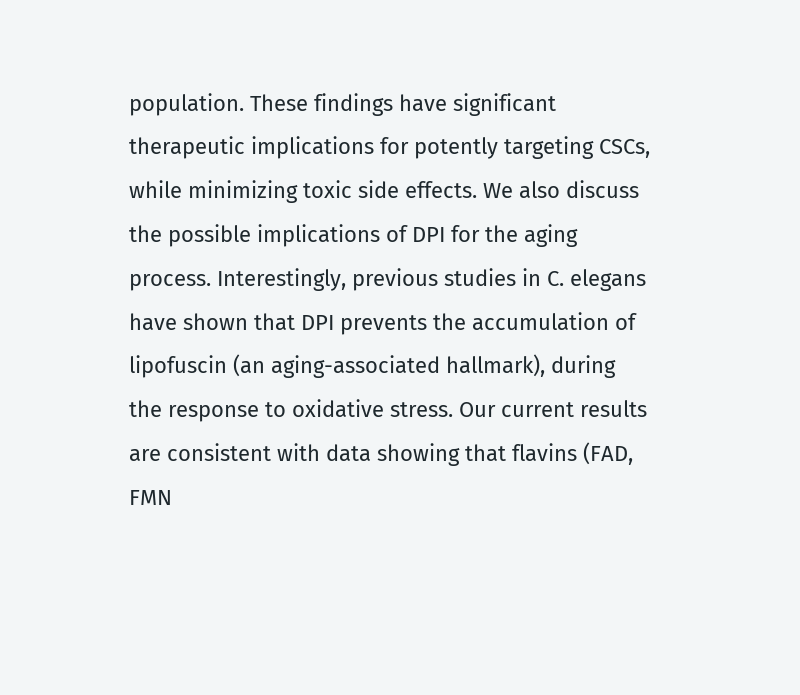population. These findings have significant therapeutic implications for potently targeting CSCs, while minimizing toxic side effects. We also discuss the possible implications of DPI for the aging process. Interestingly, previous studies in C. elegans have shown that DPI prevents the accumulation of lipofuscin (an aging-associated hallmark), during the response to oxidative stress. Our current results are consistent with data showing that flavins (FAD, FMN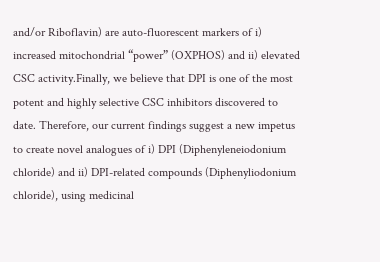and/or Riboflavin) are auto-fluorescent markers of i) increased mitochondrial “power” (OXPHOS) and ii) elevated CSC activity.Finally, we believe that DPI is one of the most potent and highly selective CSC inhibitors discovered to date. Therefore, our current findings suggest a new impetus to create novel analogues of i) DPI (Diphenyleneiodonium chloride) and ii) DPI-related compounds (Diphenyliodonium chloride), using medicinal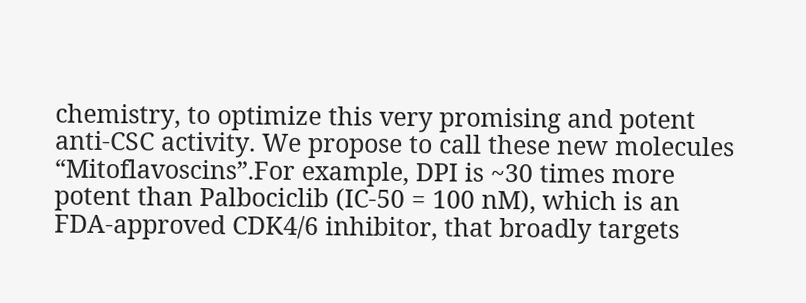chemistry, to optimize this very promising and potent anti-CSC activity. We propose to call these new molecules “Mitoflavoscins”.For example, DPI is ~30 times more potent than Palbociclib (IC-50 = 100 nM), which is an FDA-approved CDK4/6 inhibitor, that broadly targets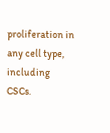proliferation in any cell type, including CSCs.